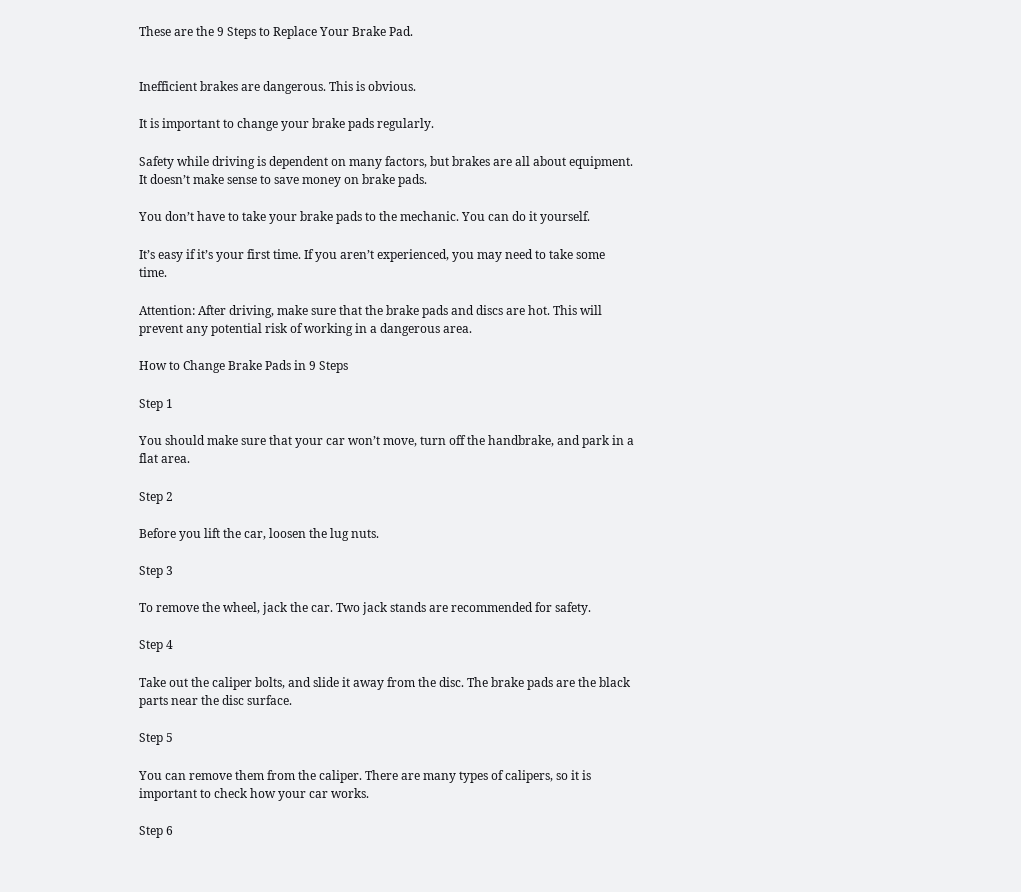These are the 9 Steps to Replace Your Brake Pad.


Inefficient brakes are dangerous. This is obvious.

It is important to change your brake pads regularly.

Safety while driving is dependent on many factors, but brakes are all about equipment. It doesn’t make sense to save money on brake pads.

You don’t have to take your brake pads to the mechanic. You can do it yourself.

It’s easy if it’s your first time. If you aren’t experienced, you may need to take some time.

Attention: After driving, make sure that the brake pads and discs are hot. This will prevent any potential risk of working in a dangerous area.

How to Change Brake Pads in 9 Steps

Step 1

You should make sure that your car won’t move, turn off the handbrake, and park in a flat area.

Step 2

Before you lift the car, loosen the lug nuts.

Step 3

To remove the wheel, jack the car. Two jack stands are recommended for safety.

Step 4

Take out the caliper bolts, and slide it away from the disc. The brake pads are the black parts near the disc surface.

Step 5

You can remove them from the caliper. There are many types of calipers, so it is important to check how your car works.

Step 6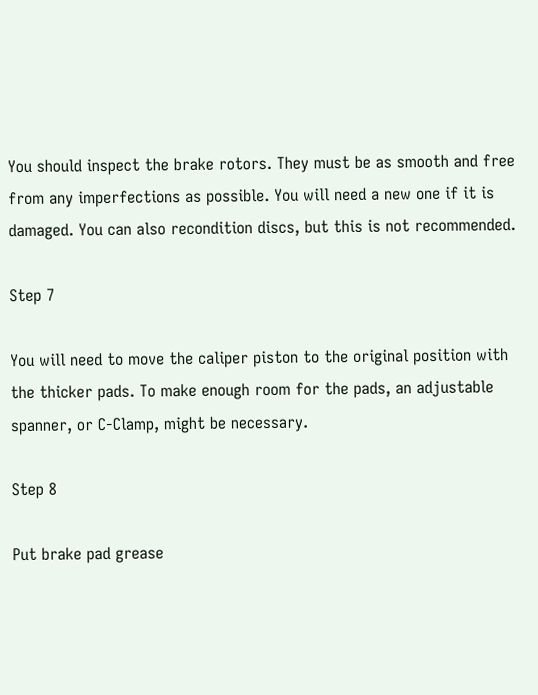You should inspect the brake rotors. They must be as smooth and free from any imperfections as possible. You will need a new one if it is damaged. You can also recondition discs, but this is not recommended.

Step 7

You will need to move the caliper piston to the original position with the thicker pads. To make enough room for the pads, an adjustable spanner, or C-Clamp, might be necessary.

Step 8

Put brake pad grease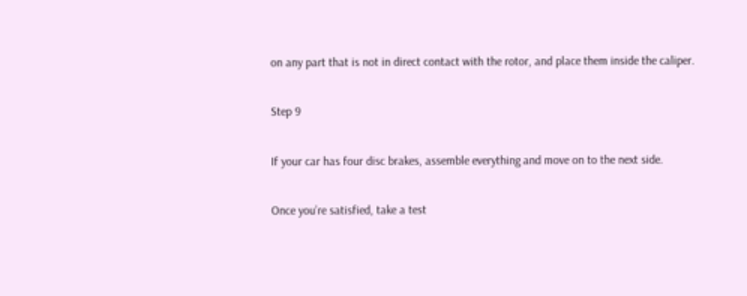on any part that is not in direct contact with the rotor, and place them inside the caliper.

Step 9

If your car has four disc brakes, assemble everything and move on to the next side.

Once you’re satisfied, take a test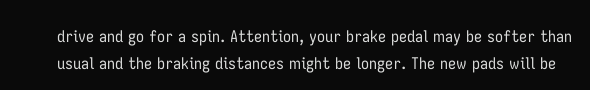drive and go for a spin. Attention, your brake pedal may be softer than usual and the braking distances might be longer. The new pads will be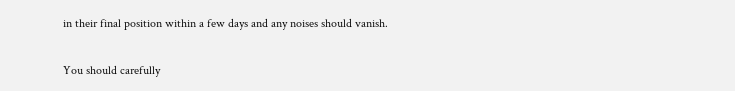in their final position within a few days and any noises should vanish.

You should carefully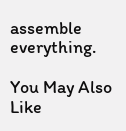assemble everything.

You May Also Like